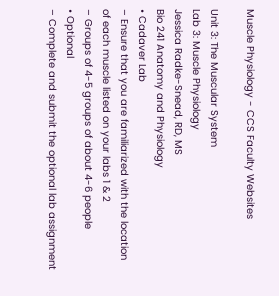Muscle Physiology - CCS Faculty Websites

Unit 3: The Muscular System
Lab 3: Muscle Physiology
Jessica Radke-Snead, RD, MS
Bio 241 Anatomy and Physiology
• Cadaver Lab
– Ensure that you are familiarized with the location
of each muscle listed on your labs 1 & 2
– Groups of 4-5 groups of about 4-6 people
• Optional
– Complete and submit the optional lab assignment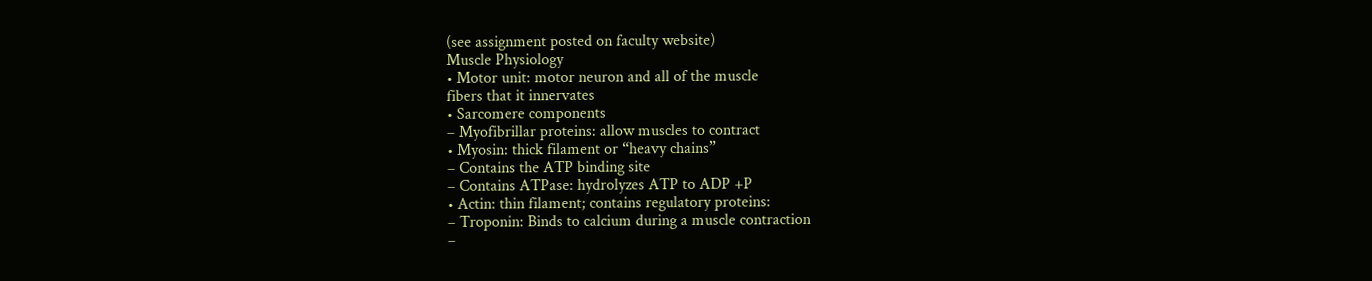(see assignment posted on faculty website)
Muscle Physiology
• Motor unit: motor neuron and all of the muscle
fibers that it innervates
• Sarcomere components
– Myofibrillar proteins: allow muscles to contract
• Myosin: thick filament or “heavy chains”
– Contains the ATP binding site
– Contains ATPase: hydrolyzes ATP to ADP +P
• Actin: thin filament; contains regulatory proteins:
– Troponin: Binds to calcium during a muscle contraction
–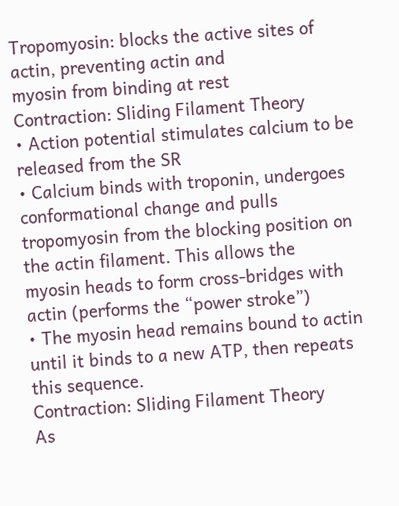Tropomyosin: blocks the active sites of actin, preventing actin and
myosin from binding at rest
Contraction: Sliding Filament Theory
• Action potential stimulates calcium to be released from the SR
• Calcium binds with troponin, undergoes conformational change and pulls
tropomyosin from the blocking position on the actin filament. This allows the
myosin heads to form cross-bridges with actin (performs the “power stroke”)
• The myosin head remains bound to actin until it binds to a new ATP, then repeats
this sequence.
Contraction: Sliding Filament Theory
As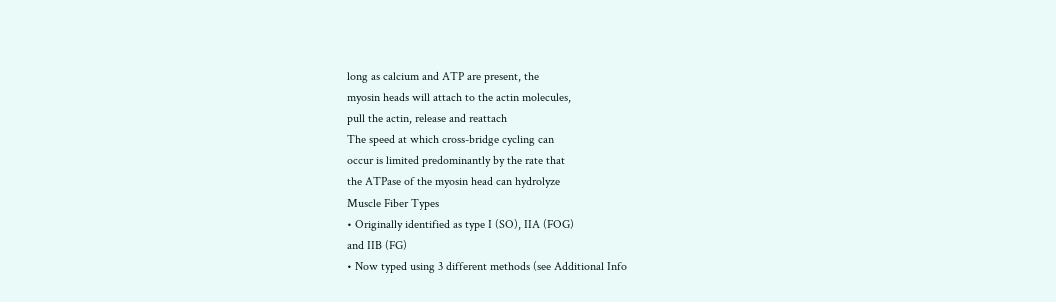long as calcium and ATP are present, the
myosin heads will attach to the actin molecules,
pull the actin, release and reattach
The speed at which cross-bridge cycling can
occur is limited predominantly by the rate that
the ATPase of the myosin head can hydrolyze
Muscle Fiber Types
• Originally identified as type I (SO), IIA (FOG)
and IIB (FG)
• Now typed using 3 different methods (see Additional Info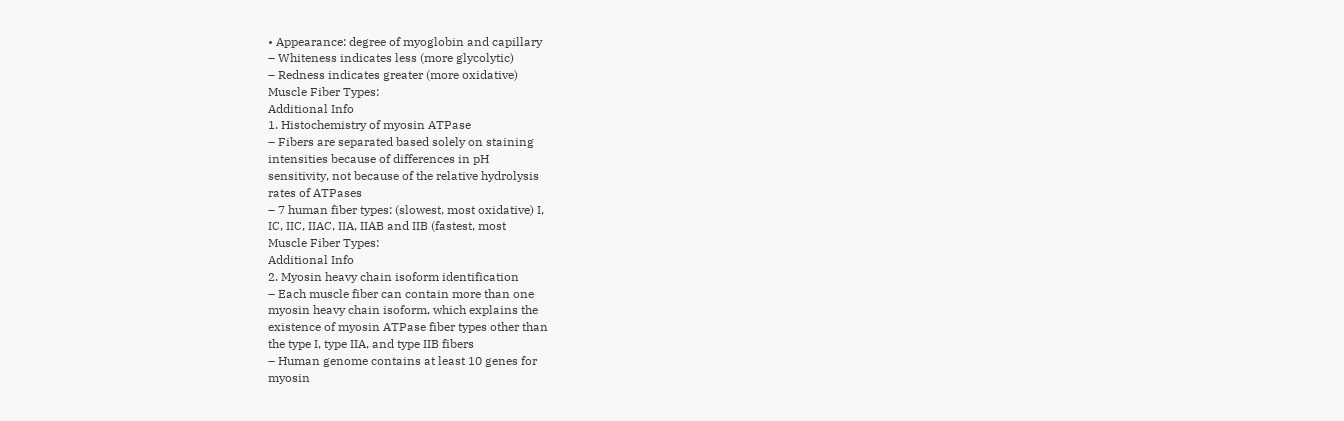• Appearance: degree of myoglobin and capillary
– Whiteness indicates less (more glycolytic)
– Redness indicates greater (more oxidative)
Muscle Fiber Types:
Additional Info
1. Histochemistry of myosin ATPase
– Fibers are separated based solely on staining
intensities because of differences in pH
sensitivity, not because of the relative hydrolysis
rates of ATPases
– 7 human fiber types: (slowest, most oxidative) I,
IC, IIC, IIAC, IIA, IIAB and IIB (fastest, most
Muscle Fiber Types:
Additional Info
2. Myosin heavy chain isoform identification
– Each muscle fiber can contain more than one
myosin heavy chain isoform, which explains the
existence of myosin ATPase fiber types other than
the type I, type IIA, and type IIB fibers
– Human genome contains at least 10 genes for
myosin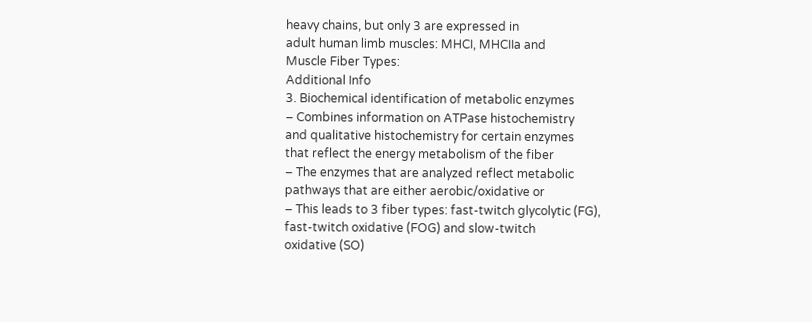heavy chains, but only 3 are expressed in
adult human limb muscles: MHCI, MHCIIa and
Muscle Fiber Types:
Additional Info
3. Biochemical identification of metabolic enzymes
– Combines information on ATPase histochemistry
and qualitative histochemistry for certain enzymes
that reflect the energy metabolism of the fiber
– The enzymes that are analyzed reflect metabolic
pathways that are either aerobic/oxidative or
– This leads to 3 fiber types: fast-twitch glycolytic (FG),
fast-twitch oxidative (FOG) and slow-twitch
oxidative (SO)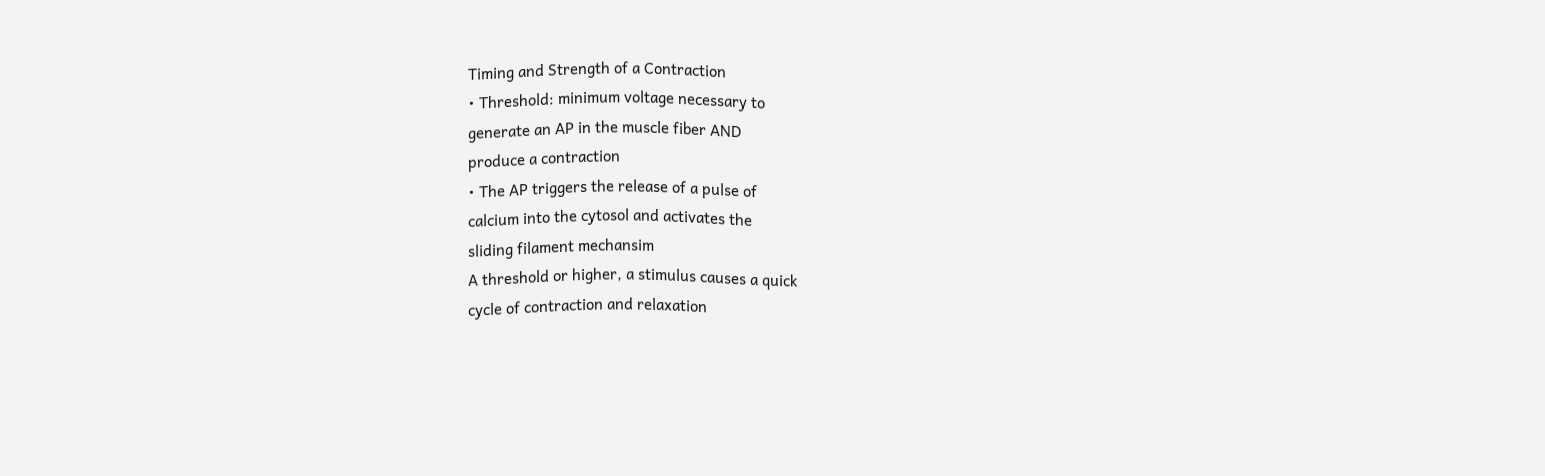Timing and Strength of a Contraction
• Threshold: minimum voltage necessary to
generate an AP in the muscle fiber AND
produce a contraction
• The AP triggers the release of a pulse of
calcium into the cytosol and activates the
sliding filament mechansim
A threshold or higher, a stimulus causes a quick
cycle of contraction and relaxation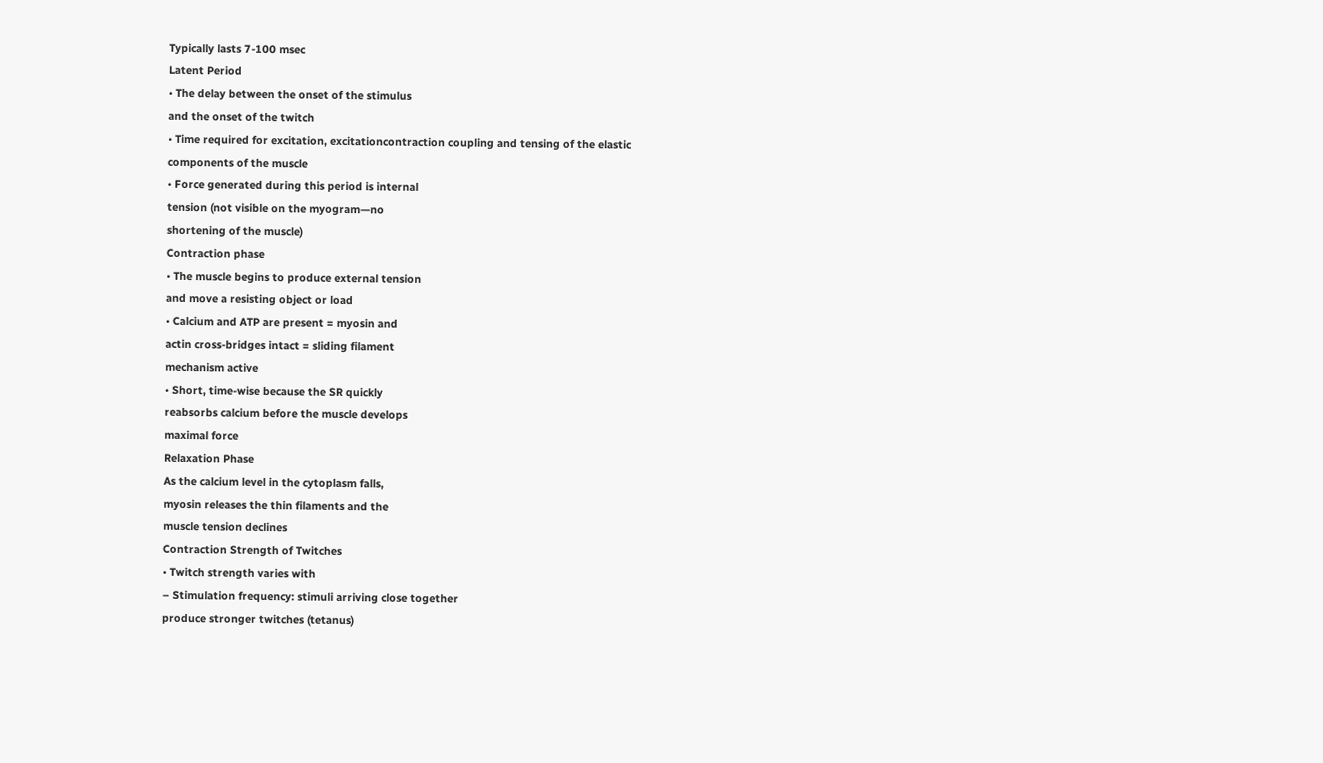Typically lasts 7-100 msec
Latent Period
• The delay between the onset of the stimulus
and the onset of the twitch
• Time required for excitation, excitationcontraction coupling and tensing of the elastic
components of the muscle
• Force generated during this period is internal
tension (not visible on the myogram—no
shortening of the muscle)
Contraction phase
• The muscle begins to produce external tension
and move a resisting object or load
• Calcium and ATP are present = myosin and
actin cross-bridges intact = sliding filament
mechanism active
• Short, time-wise because the SR quickly
reabsorbs calcium before the muscle develops
maximal force
Relaxation Phase
As the calcium level in the cytoplasm falls,
myosin releases the thin filaments and the
muscle tension declines
Contraction Strength of Twitches
• Twitch strength varies with
– Stimulation frequency: stimuli arriving close together
produce stronger twitches (tetanus)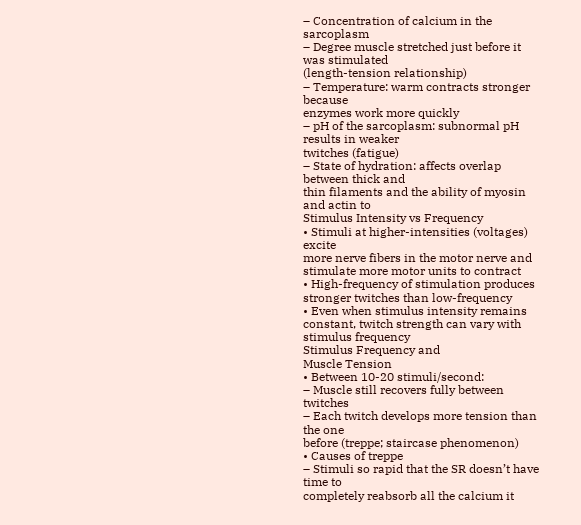– Concentration of calcium in the sarcoplasm
– Degree muscle stretched just before it was stimulated
(length-tension relationship)
– Temperature: warm contracts stronger because
enzymes work more quickly
– pH of the sarcoplasm: subnormal pH results in weaker
twitches (fatigue)
– State of hydration: affects overlap between thick and
thin filaments and the ability of myosin and actin to
Stimulus Intensity vs Frequency
• Stimuli at higher-intensities (voltages) excite
more nerve fibers in the motor nerve and
stimulate more motor units to contract
• High-frequency of stimulation produces
stronger twitches than low-frequency
• Even when stimulus intensity remains
constant, twitch strength can vary with
stimulus frequency
Stimulus Frequency and
Muscle Tension
• Between 10-20 stimuli/second:
– Muscle still recovers fully between twitches
– Each twitch develops more tension than the one
before (treppe; staircase phenomenon)
• Causes of treppe
– Stimuli so rapid that the SR doesn’t have time to
completely reabsorb all the calcium it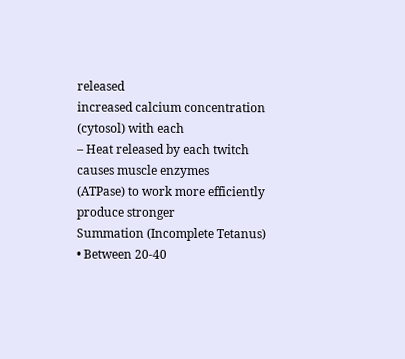released
increased calcium concentration (cytosol) with each
– Heat released by each twitch causes muscle enzymes
(ATPase) to work more efficiently produce stronger
Summation (Incomplete Tetanus)
• Between 20-40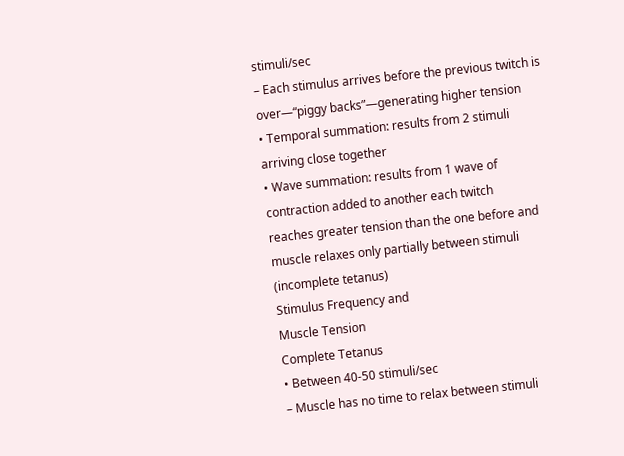stimuli/sec
– Each stimulus arrives before the previous twitch is
over—“piggy backs”—generating higher tension
• Temporal summation: results from 2 stimuli
arriving close together
• Wave summation: results from 1 wave of
contraction added to another each twitch
reaches greater tension than the one before and
muscle relaxes only partially between stimuli
(incomplete tetanus)
Stimulus Frequency and
Muscle Tension
Complete Tetanus
• Between 40-50 stimuli/sec
– Muscle has no time to relax between stimuli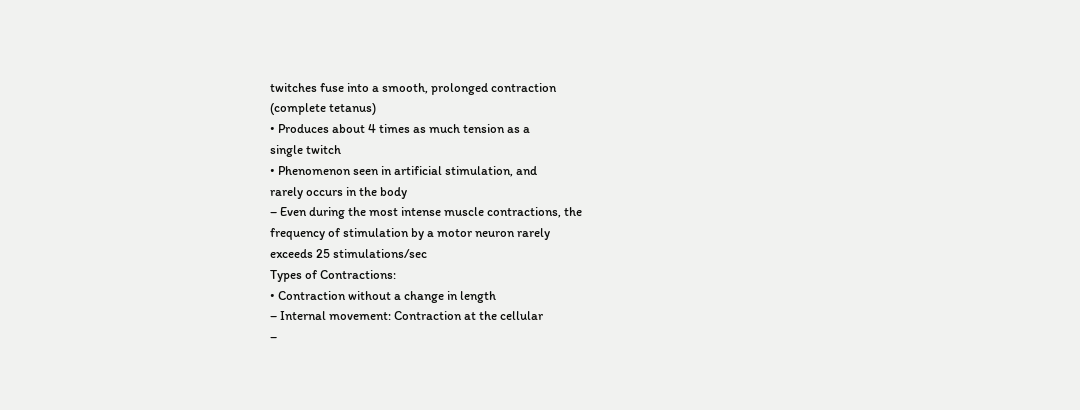twitches fuse into a smooth, prolonged contraction
(complete tetanus)
• Produces about 4 times as much tension as a
single twitch
• Phenomenon seen in artificial stimulation, and
rarely occurs in the body
– Even during the most intense muscle contractions, the
frequency of stimulation by a motor neuron rarely
exceeds 25 stimulations/sec
Types of Contractions:
• Contraction without a change in length
– Internal movement: Contraction at the cellular
–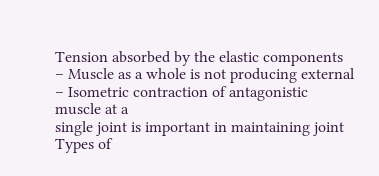Tension absorbed by the elastic components
– Muscle as a whole is not producing external
– Isometric contraction of antagonistic muscle at a
single joint is important in maintaining joint
Types of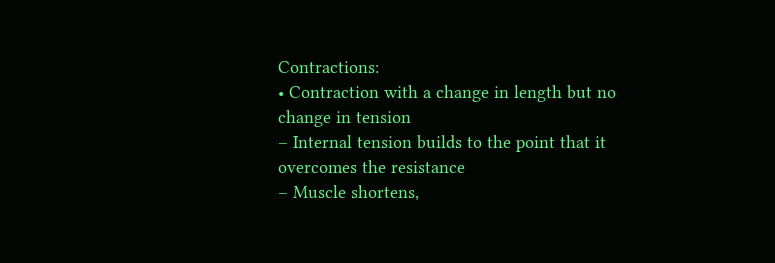Contractions:
• Contraction with a change in length but no
change in tension
– Internal tension builds to the point that it
overcomes the resistance
– Muscle shortens,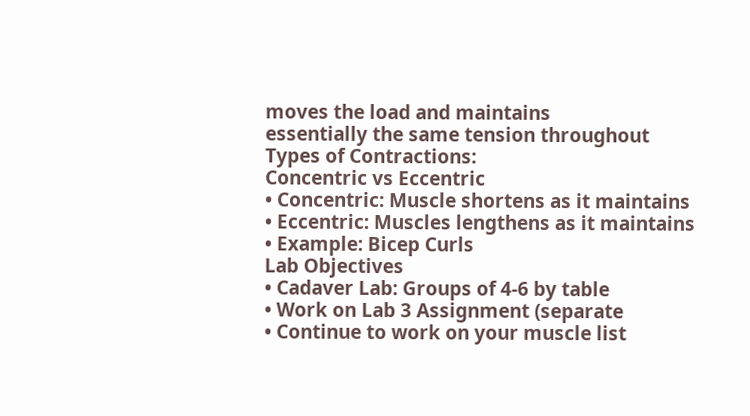moves the load and maintains
essentially the same tension throughout
Types of Contractions:
Concentric vs Eccentric
• Concentric: Muscle shortens as it maintains
• Eccentric: Muscles lengthens as it maintains
• Example: Bicep Curls
Lab Objectives
• Cadaver Lab: Groups of 4-6 by table
• Work on Lab 3 Assignment (separate
• Continue to work on your muscle list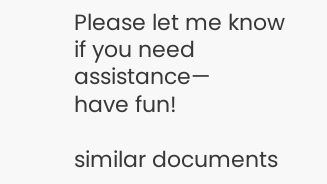Please let me know if you need assistance—
have fun!

similar documents